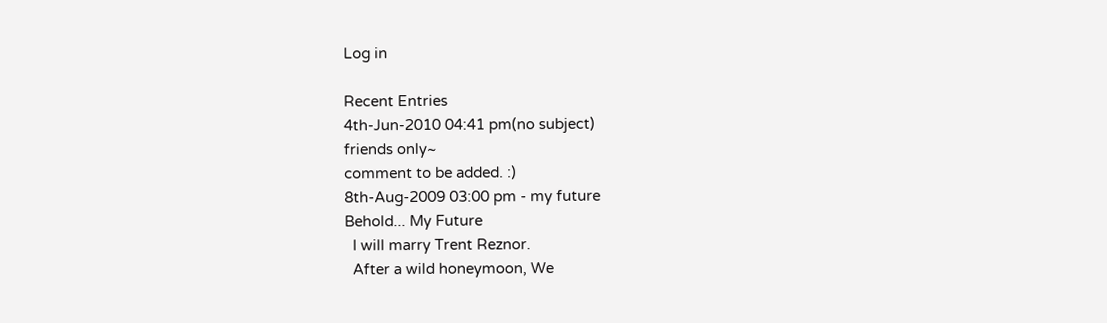Log in

Recent Entries
4th-Jun-2010 04:41 pm(no subject)
friends only~
comment to be added. :)
8th-Aug-2009 03:00 pm - my future
Behold... My Future
  I will marry Trent Reznor.
  After a wild honeymoon, We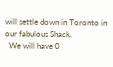will settle down in Toronto in our fabulous Shack.
  We will have 0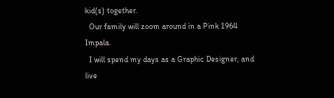kid(s) together.
  Our family will zoom around in a Pink 1964 Impala.
  I will spend my days as a Graphic Designer, and live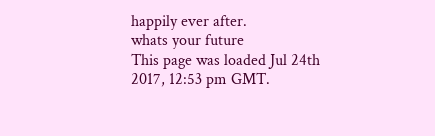happily ever after.
whats your future
This page was loaded Jul 24th 2017, 12:53 pm GMT.